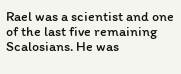Rael was a scientist and one of the last five remaining Scalosians. He was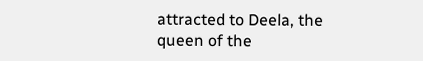attracted to Deela, the queen of the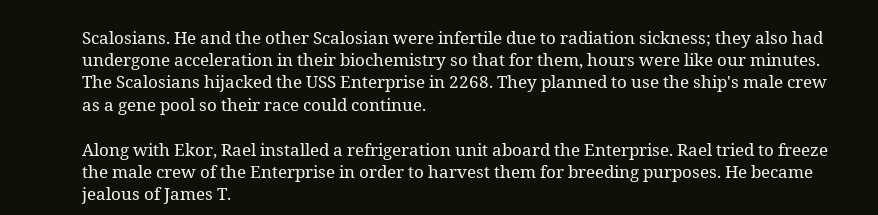Scalosians. He and the other Scalosian were infertile due to radiation sickness; they also had undergone acceleration in their biochemistry so that for them, hours were like our minutes. The Scalosians hijacked the USS Enterprise in 2268. They planned to use the ship's male crew as a gene pool so their race could continue.

Along with Ekor, Rael installed a refrigeration unit aboard the Enterprise. Rael tried to freeze the male crew of the Enterprise in order to harvest them for breeding purposes. He became jealous of James T.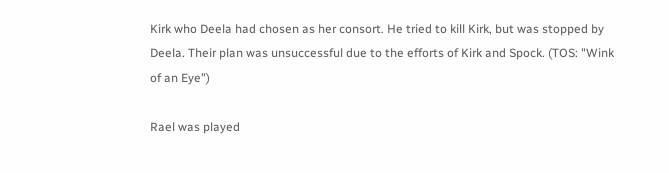Kirk who Deela had chosen as her consort. He tried to kill Kirk, but was stopped by Deela. Their plan was unsuccessful due to the efforts of Kirk and Spock. (TOS: "Wink of an Eye")

Rael was played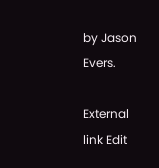by Jason Evers.

External link Edit